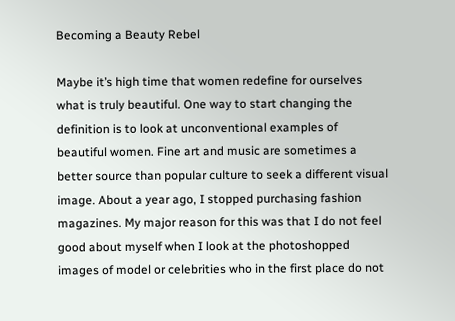Becoming a Beauty Rebel

Maybe it’s high time that women redefine for ourselves what is truly beautiful. One way to start changing the definition is to look at unconventional examples of beautiful women. Fine art and music are sometimes a better source than popular culture to seek a different visual image. About a year ago, I stopped purchasing fashion magazines. My major reason for this was that I do not feel good about myself when I look at the photoshopped images of model or celebrities who in the first place do not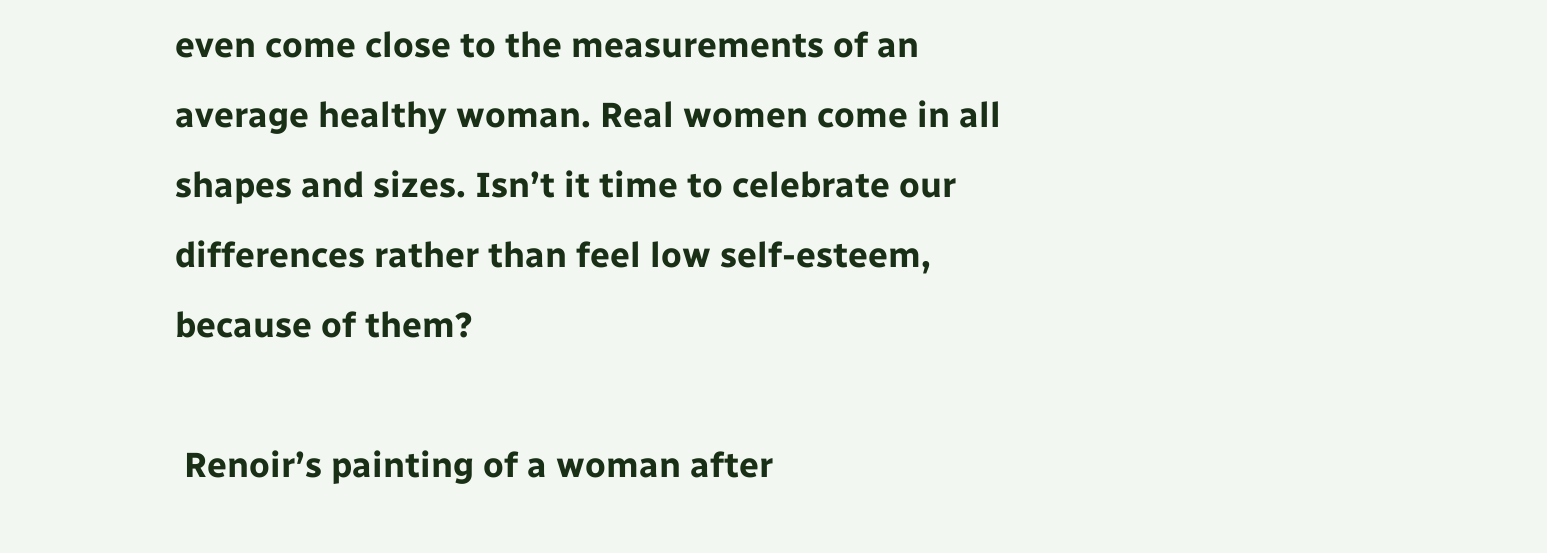even come close to the measurements of an average healthy woman. Real women come in all shapes and sizes. Isn’t it time to celebrate our differences rather than feel low self-esteem, because of them?

 Renoir’s painting of a woman after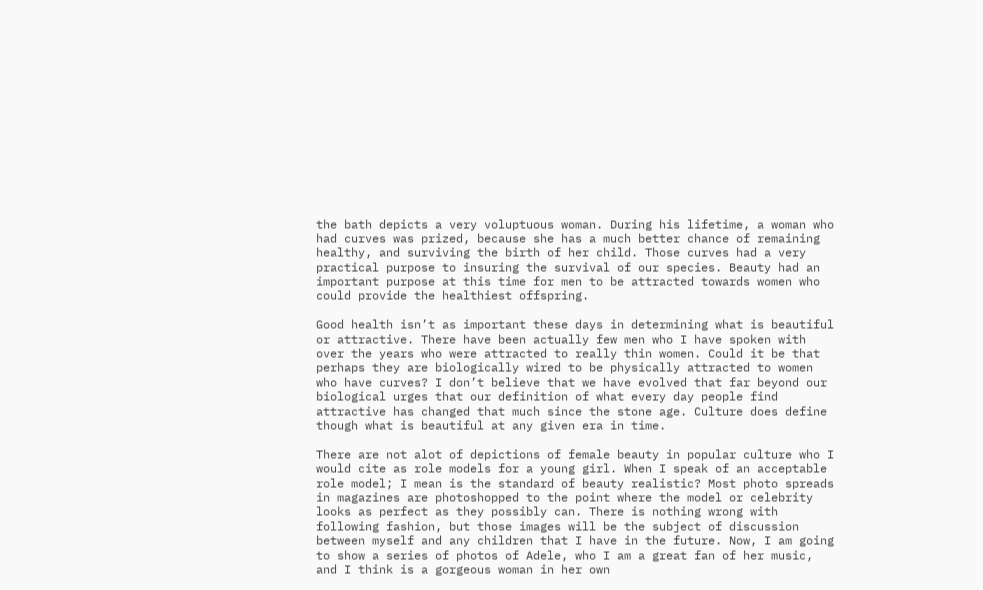the bath depicts a very voluptuous woman. During his lifetime, a woman who had curves was prized, because she has a much better chance of remaining healthy, and surviving the birth of her child. Those curves had a very practical purpose to insuring the survival of our species. Beauty had an important purpose at this time for men to be attracted towards women who could provide the healthiest offspring.

Good health isn’t as important these days in determining what is beautiful or attractive. There have been actually few men who I have spoken with over the years who were attracted to really thin women. Could it be that perhaps they are biologically wired to be physically attracted to women who have curves? I don’t believe that we have evolved that far beyond our biological urges that our definition of what every day people find attractive has changed that much since the stone age. Culture does define though what is beautiful at any given era in time.

There are not alot of depictions of female beauty in popular culture who I would cite as role models for a young girl. When I speak of an acceptable role model; I mean is the standard of beauty realistic? Most photo spreads in magazines are photoshopped to the point where the model or celebrity looks as perfect as they possibly can. There is nothing wrong with following fashion, but those images will be the subject of discussion between myself and any children that I have in the future. Now, I am going to show a series of photos of Adele, who I am a great fan of her music, and I think is a gorgeous woman in her own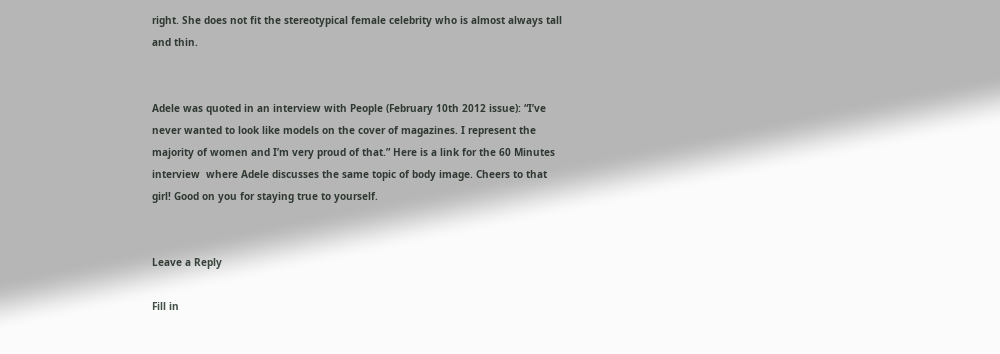right. She does not fit the stereotypical female celebrity who is almost always tall and thin.


Adele was quoted in an interview with People (February 10th 2012 issue): “I’ve never wanted to look like models on the cover of magazines. I represent the majority of women and I’m very proud of that.” Here is a link for the 60 Minutes interview  where Adele discusses the same topic of body image. Cheers to that girl! Good on you for staying true to yourself.


Leave a Reply

Fill in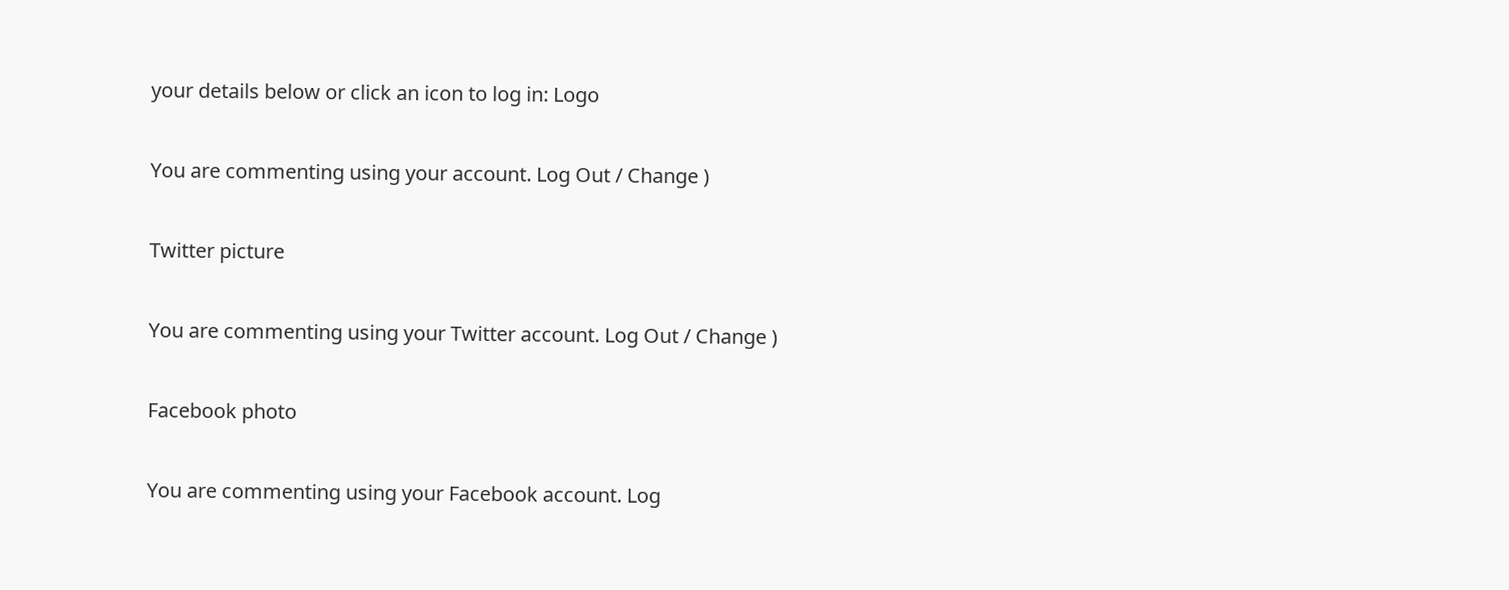your details below or click an icon to log in: Logo

You are commenting using your account. Log Out / Change )

Twitter picture

You are commenting using your Twitter account. Log Out / Change )

Facebook photo

You are commenting using your Facebook account. Log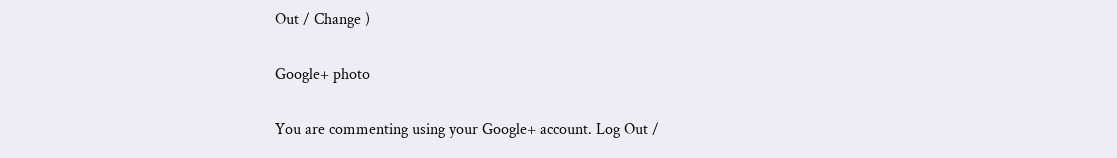Out / Change )

Google+ photo

You are commenting using your Google+ account. Log Out /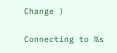Change )

Connecting to %s